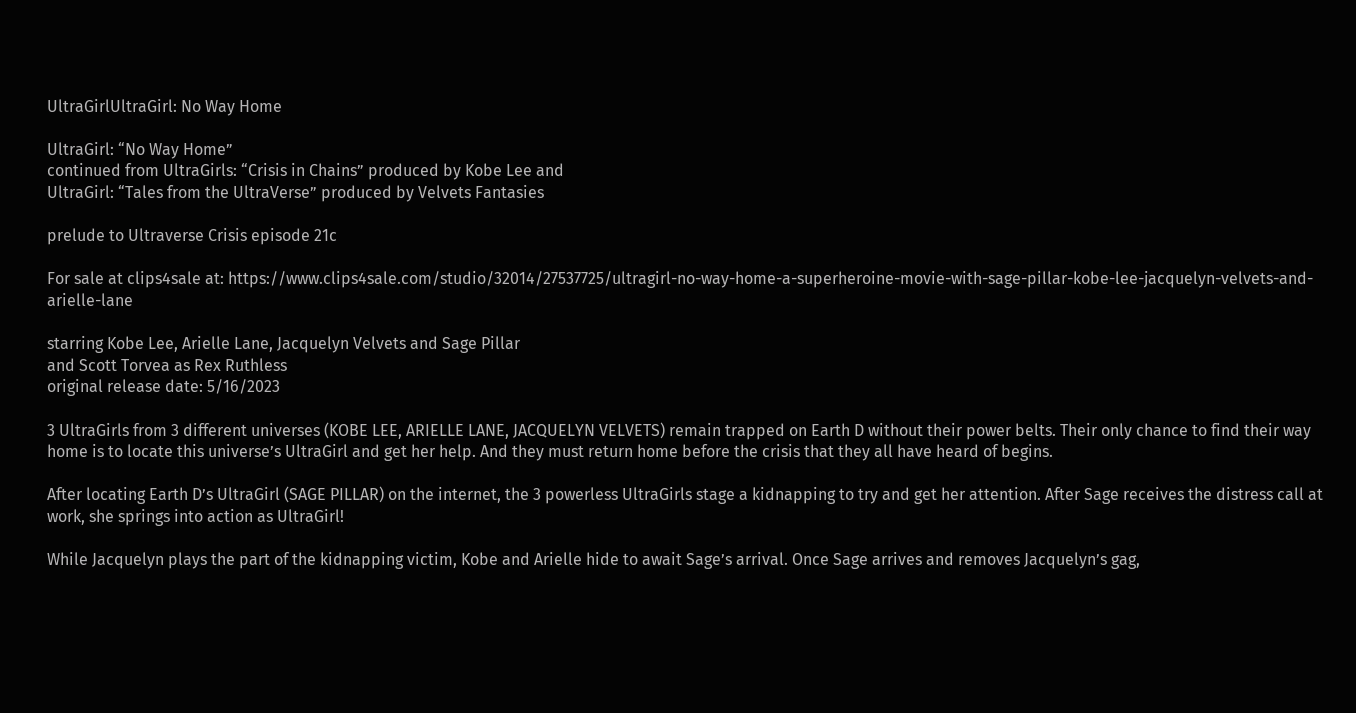UltraGirlUltraGirl: No Way Home

UltraGirl: “No Way Home”
continued from UltraGirls: “Crisis in Chains” produced by Kobe Lee and
UltraGirl: “Tales from the UltraVerse” produced by Velvets Fantasies

prelude to Ultraverse Crisis episode 21c

For sale at clips4sale at: https://www.clips4sale.com/studio/32014/27537725/ultragirl-no-way-home-a-superheroine-movie-with-sage-pillar-kobe-lee-jacquelyn-velvets-and-arielle-lane

starring Kobe Lee, Arielle Lane, Jacquelyn Velvets and Sage Pillar
and Scott Torvea as Rex Ruthless
original release date: 5/16/2023

3 UltraGirls from 3 different universes (KOBE LEE, ARIELLE LANE, JACQUELYN VELVETS) remain trapped on Earth D without their power belts. Their only chance to find their way home is to locate this universe’s UltraGirl and get her help. And they must return home before the crisis that they all have heard of begins.

After locating Earth D’s UltraGirl (SAGE PILLAR) on the internet, the 3 powerless UltraGirls stage a kidnapping to try and get her attention. After Sage receives the distress call at work, she springs into action as UltraGirl!

While Jacquelyn plays the part of the kidnapping victim, Kobe and Arielle hide to await Sage’s arrival. Once Sage arrives and removes Jacquelyn’s gag,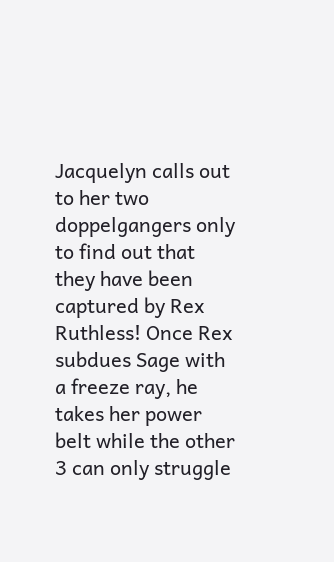Jacquelyn calls out to her two doppelgangers only to find out that they have been captured by Rex Ruthless! Once Rex subdues Sage with a freeze ray, he takes her power belt while the other 3 can only struggle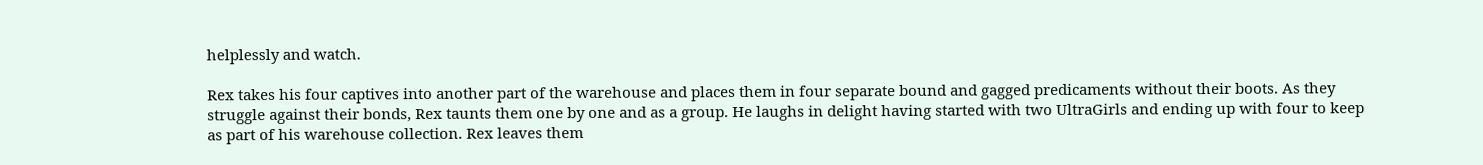helplessly and watch.

Rex takes his four captives into another part of the warehouse and places them in four separate bound and gagged predicaments without their boots. As they struggle against their bonds, Rex taunts them one by one and as a group. He laughs in delight having started with two UltraGirls and ending up with four to keep as part of his warehouse collection. Rex leaves them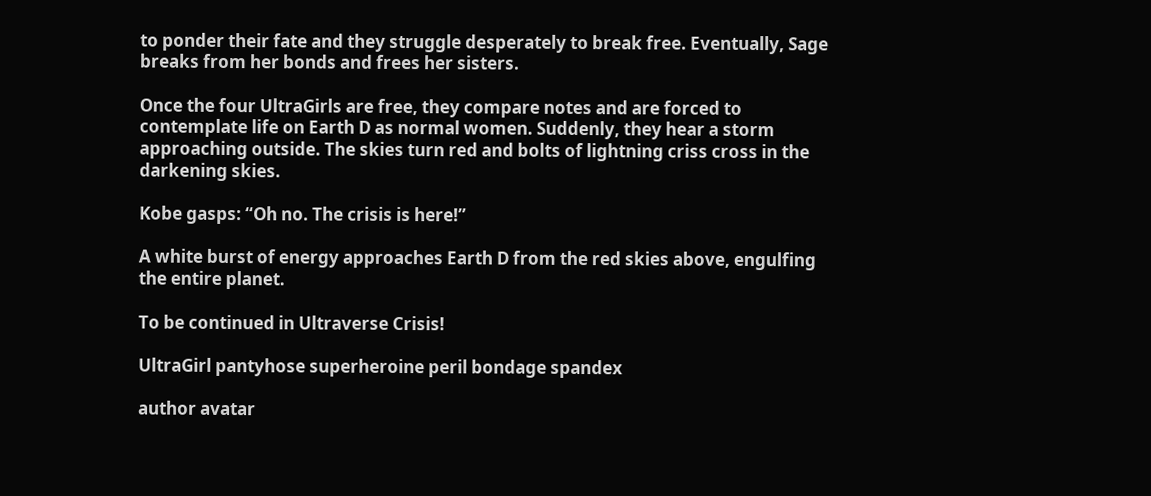to ponder their fate and they struggle desperately to break free. Eventually, Sage breaks from her bonds and frees her sisters.

Once the four UltraGirls are free, they compare notes and are forced to contemplate life on Earth D as normal women. Suddenly, they hear a storm approaching outside. The skies turn red and bolts of lightning criss cross in the darkening skies.

Kobe gasps: “Oh no. The crisis is here!”

A white burst of energy approaches Earth D from the red skies above, engulfing the entire planet.

To be continued in Ultraverse Crisis!

UltraGirl pantyhose superheroine peril bondage spandex

author avatar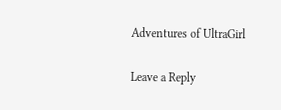Adventures of UltraGirl

Leave a Reply